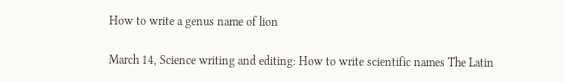How to write a genus name of lion

March 14, Science writing and editing: How to write scientific names The Latin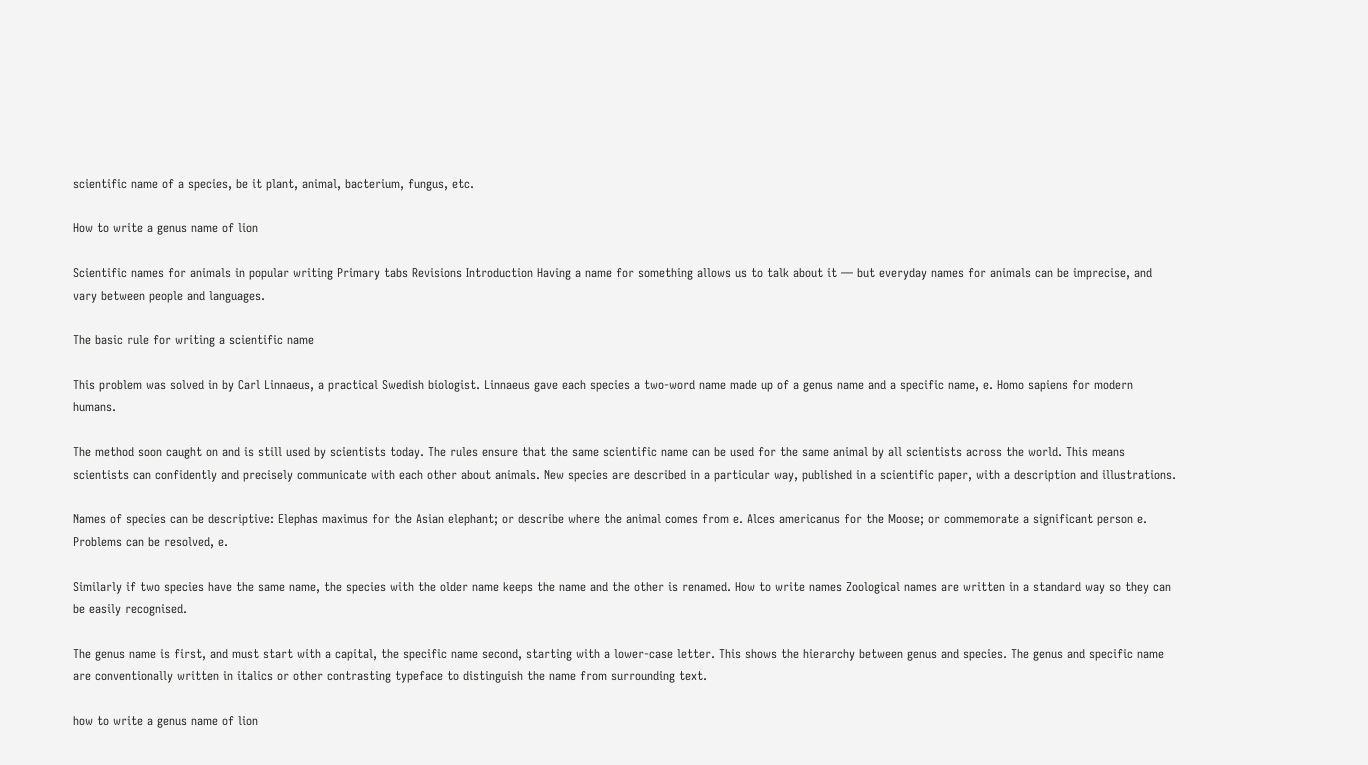scientific name of a species, be it plant, animal, bacterium, fungus, etc.

How to write a genus name of lion

Scientific names for animals in popular writing Primary tabs Revisions Introduction Having a name for something allows us to talk about it — but everyday names for animals can be imprecise, and vary between people and languages.

The basic rule for writing a scientific name

This problem was solved in by Carl Linnaeus, a practical Swedish biologist. Linnaeus gave each species a two-word name made up of a genus name and a specific name, e. Homo sapiens for modern humans.

The method soon caught on and is still used by scientists today. The rules ensure that the same scientific name can be used for the same animal by all scientists across the world. This means scientists can confidently and precisely communicate with each other about animals. New species are described in a particular way, published in a scientific paper, with a description and illustrations.

Names of species can be descriptive: Elephas maximus for the Asian elephant; or describe where the animal comes from e. Alces americanus for the Moose; or commemorate a significant person e. Problems can be resolved, e.

Similarly if two species have the same name, the species with the older name keeps the name and the other is renamed. How to write names Zoological names are written in a standard way so they can be easily recognised.

The genus name is first, and must start with a capital, the specific name second, starting with a lower-case letter. This shows the hierarchy between genus and species. The genus and specific name are conventionally written in italics or other contrasting typeface to distinguish the name from surrounding text.

how to write a genus name of lion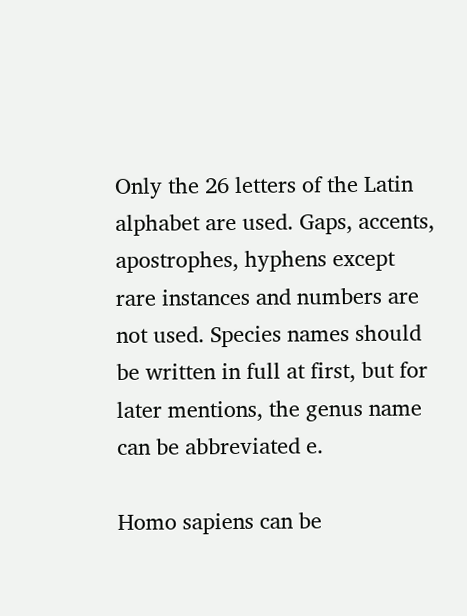Only the 26 letters of the Latin alphabet are used. Gaps, accents, apostrophes, hyphens except rare instances and numbers are not used. Species names should be written in full at first, but for later mentions, the genus name can be abbreviated e.

Homo sapiens can be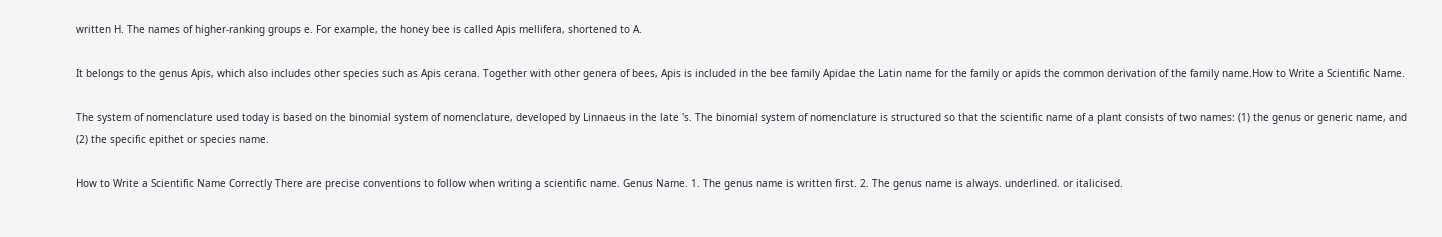written H. The names of higher-ranking groups e. For example, the honey bee is called Apis mellifera, shortened to A.

It belongs to the genus Apis, which also includes other species such as Apis cerana. Together with other genera of bees, Apis is included in the bee family Apidae the Latin name for the family or apids the common derivation of the family name.How to Write a Scientific Name.

The system of nomenclature used today is based on the binomial system of nomenclature, developed by Linnaeus in the late 's. The binomial system of nomenclature is structured so that the scientific name of a plant consists of two names: (1) the genus or generic name, and (2) the specific epithet or species name.

How to Write a Scientific Name Correctly There are precise conventions to follow when writing a scientific name. Genus Name. 1. The genus name is written first. 2. The genus name is always. underlined. or italicised.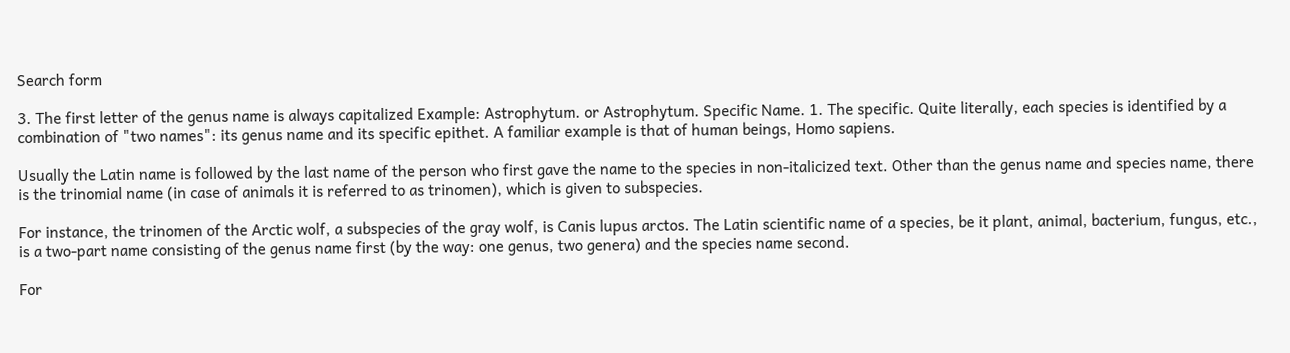Search form

3. The first letter of the genus name is always capitalized Example: Astrophytum. or Astrophytum. Specific Name. 1. The specific. Quite literally, each species is identified by a combination of "two names": its genus name and its specific epithet. A familiar example is that of human beings, Homo sapiens.

Usually the Latin name is followed by the last name of the person who first gave the name to the species in non-italicized text. Other than the genus name and species name, there is the trinomial name (in case of animals it is referred to as trinomen), which is given to subspecies.

For instance, the trinomen of the Arctic wolf, a subspecies of the gray wolf, is Canis lupus arctos. The Latin scientific name of a species, be it plant, animal, bacterium, fungus, etc., is a two-part name consisting of the genus name first (by the way: one genus, two genera) and the species name second.

For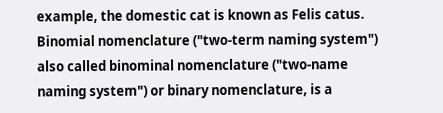example, the domestic cat is known as Felis catus. Binomial nomenclature ("two-term naming system") also called binominal nomenclature ("two-name naming system") or binary nomenclature, is a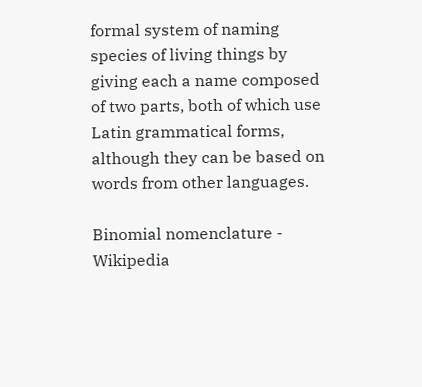formal system of naming species of living things by giving each a name composed of two parts, both of which use Latin grammatical forms, although they can be based on words from other languages.

Binomial nomenclature - Wikipedia